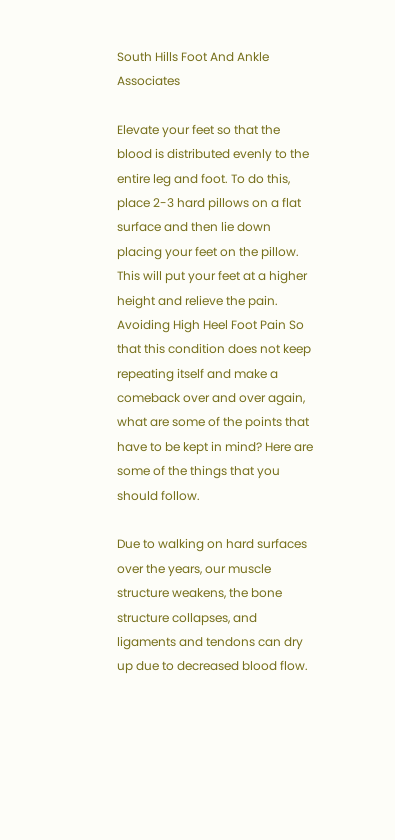South Hills Foot And Ankle Associates

Elevate your feet so that the blood is distributed evenly to the entire leg and foot. To do this, place 2-3 hard pillows on a flat surface and then lie down placing your feet on the pillow. This will put your feet at a higher height and relieve the pain. Avoiding High Heel Foot Pain So that this condition does not keep repeating itself and make a comeback over and over again, what are some of the points that have to be kept in mind? Here are some of the things that you should follow.

Due to walking on hard surfaces over the years, our muscle structure weakens, the bone structure collapses, and ligaments and tendons can dry up due to decreased blood flow.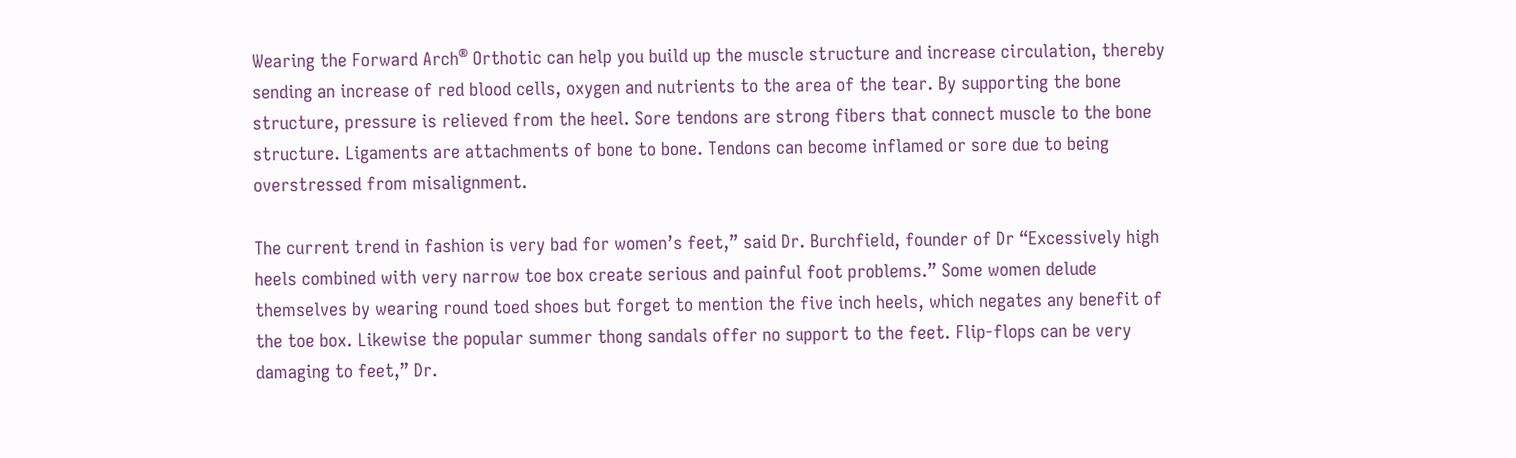Wearing the Forward Arch® Orthotic can help you build up the muscle structure and increase circulation, thereby sending an increase of red blood cells, oxygen and nutrients to the area of the tear. By supporting the bone structure, pressure is relieved from the heel. Sore tendons are strong fibers that connect muscle to the bone structure. Ligaments are attachments of bone to bone. Tendons can become inflamed or sore due to being overstressed from misalignment.

The current trend in fashion is very bad for women’s feet,” said Dr. Burchfield, founder of Dr “Excessively high heels combined with very narrow toe box create serious and painful foot problems.” Some women delude themselves by wearing round toed shoes but forget to mention the five inch heels, which negates any benefit of the toe box. Likewise the popular summer thong sandals offer no support to the feet. Flip-flops can be very damaging to feet,” Dr.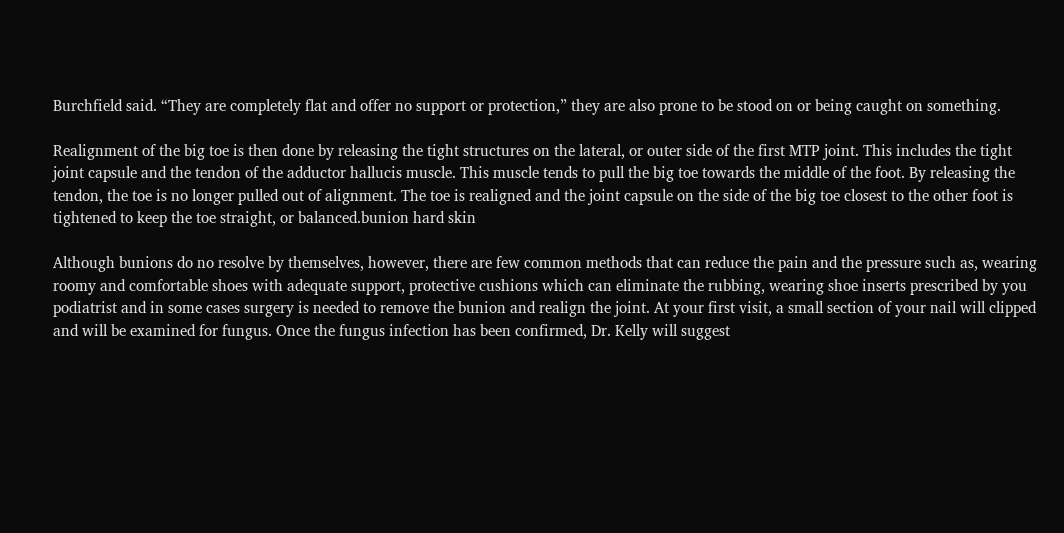Burchfield said. “They are completely flat and offer no support or protection,” they are also prone to be stood on or being caught on something.

Realignment of the big toe is then done by releasing the tight structures on the lateral, or outer side of the first MTP joint. This includes the tight joint capsule and the tendon of the adductor hallucis muscle. This muscle tends to pull the big toe towards the middle of the foot. By releasing the tendon, the toe is no longer pulled out of alignment. The toe is realigned and the joint capsule on the side of the big toe closest to the other foot is tightened to keep the toe straight, or balanced.bunion hard skin

Although bunions do no resolve by themselves, however, there are few common methods that can reduce the pain and the pressure such as, wearing roomy and comfortable shoes with adequate support, protective cushions which can eliminate the rubbing, wearing shoe inserts prescribed by you podiatrist and in some cases surgery is needed to remove the bunion and realign the joint. At your first visit, a small section of your nail will clipped and will be examined for fungus. Once the fungus infection has been confirmed, Dr. Kelly will suggest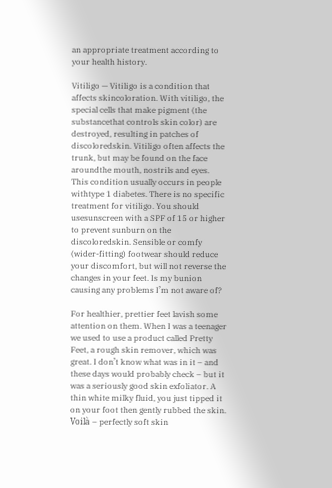an appropriate treatment according to your health history.

Vitiligo — Vitiligo is a condition that affects skincoloration. With vitiligo, the special cells that make pigment (the substancethat controls skin color) are destroyed, resulting in patches of discoloredskin. Vitiligo often affects the trunk, but may be found on the face aroundthe mouth, nostrils and eyes. This condition usually occurs in people withtype 1 diabetes. There is no specific treatment for vitiligo. You should usesunscreen with a SPF of 15 or higher to prevent sunburn on the discoloredskin. Sensible or comfy (wider-fitting) footwear should reduce your discomfort, but will not reverse the changes in your feet. Is my bunion causing any problems I’m not aware of?

For healthier, prettier feet lavish some attention on them. When I was a teenager we used to use a product called Pretty Feet, a rough skin remover, which was great. I don’t know what was in it – and these days would probably check – but it was a seriously good skin exfoliator. A thin white milky fluid, you just tipped it on your foot then gently rubbed the skin. Voilà – perfectly soft skin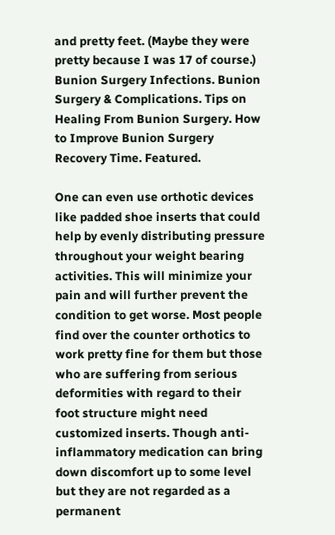and pretty feet. (Maybe they were pretty because I was 17 of course.) Bunion Surgery Infections. Bunion Surgery & Complications. Tips on Healing From Bunion Surgery. How to Improve Bunion Surgery Recovery Time. Featured.

One can even use orthotic devices like padded shoe inserts that could help by evenly distributing pressure throughout your weight bearing activities. This will minimize your pain and will further prevent the condition to get worse. Most people find over the counter orthotics to work pretty fine for them but those who are suffering from serious deformities with regard to their foot structure might need customized inserts. Though anti-inflammatory medication can bring down discomfort up to some level but they are not regarded as a permanent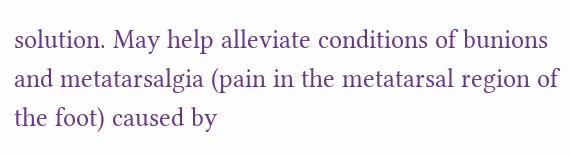solution. May help alleviate conditions of bunions and metatarsalgia (pain in the metatarsal region of the foot) caused by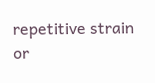repetitive strain or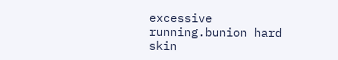excessive running.bunion hard skin